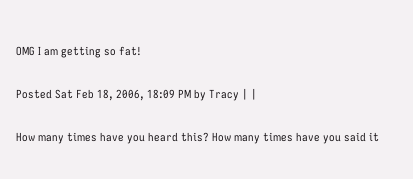OMG I am getting so fat!

Posted Sat Feb 18, 2006, 18:09 PM by Tracy | |

How many times have you heard this? How many times have you said it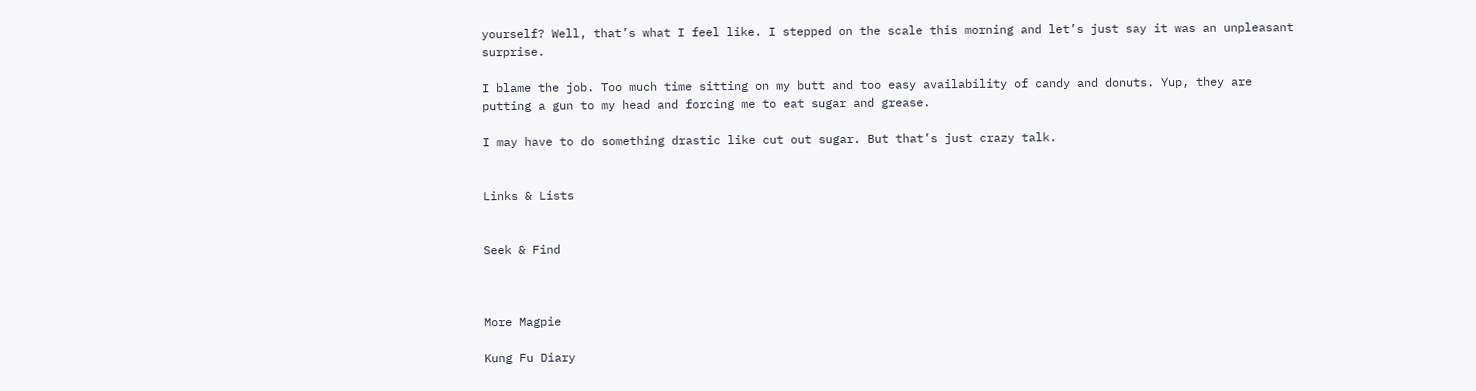yourself? Well, that’s what I feel like. I stepped on the scale this morning and let’s just say it was an unpleasant surprise.

I blame the job. Too much time sitting on my butt and too easy availability of candy and donuts. Yup, they are putting a gun to my head and forcing me to eat sugar and grease.

I may have to do something drastic like cut out sugar. But that’s just crazy talk.


Links & Lists


Seek & Find



More Magpie

Kung Fu Diary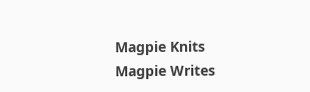Magpie Knits
Magpie Writes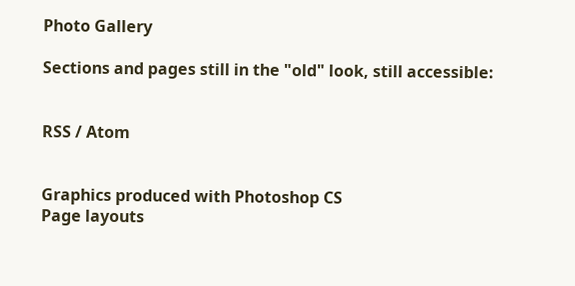Photo Gallery

Sections and pages still in the "old" look, still accessible:


RSS / Atom


Graphics produced with Photoshop CS
Page layouts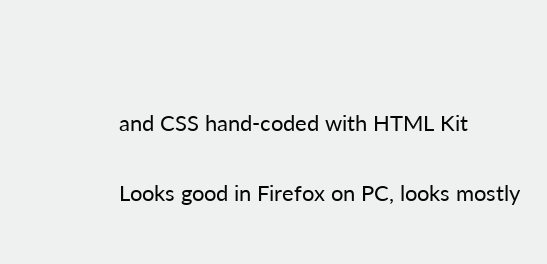and CSS hand-coded with HTML Kit

Looks good in Firefox on PC, looks mostly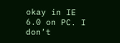okay in IE 6.0 on PC. I don’t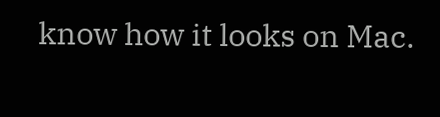know how it looks on Mac.